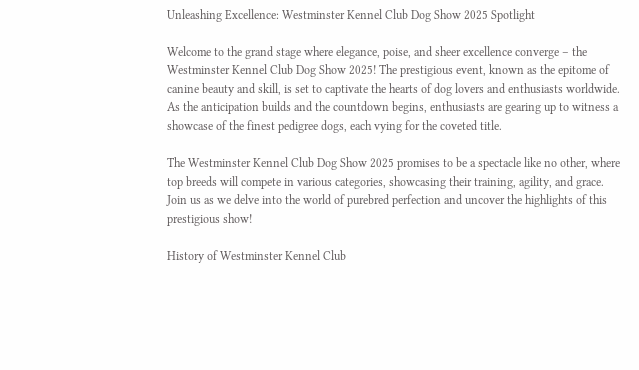Unleashing Excellence: Westminster Kennel Club Dog Show 2025 Spotlight

Welcome to the grand stage where elegance, poise, and sheer excellence converge – the Westminster Kennel Club Dog Show 2025! The prestigious event, known as the epitome of canine beauty and skill, is set to captivate the hearts of dog lovers and enthusiasts worldwide. As the anticipation builds and the countdown begins, enthusiasts are gearing up to witness a showcase of the finest pedigree dogs, each vying for the coveted title.

The Westminster Kennel Club Dog Show 2025 promises to be a spectacle like no other, where top breeds will compete in various categories, showcasing their training, agility, and grace. Join us as we delve into the world of purebred perfection and uncover the highlights of this prestigious show!

History of Westminster Kennel Club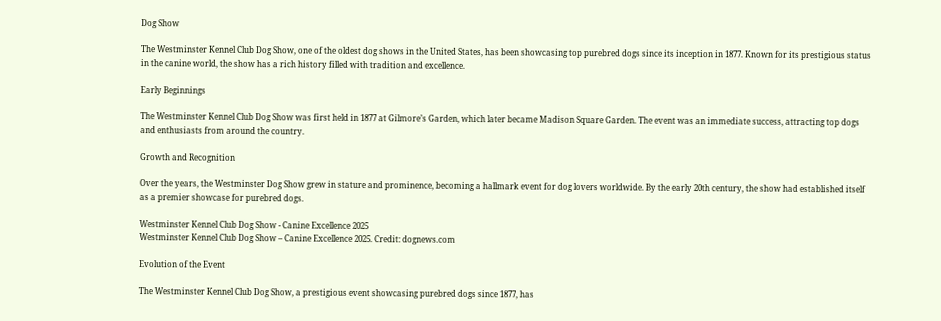Dog Show

The Westminster Kennel Club Dog Show, one of the oldest dog shows in the United States, has been showcasing top purebred dogs since its inception in 1877. Known for its prestigious status in the canine world, the show has a rich history filled with tradition and excellence.

Early Beginnings

The Westminster Kennel Club Dog Show was first held in 1877 at Gilmore’s Garden, which later became Madison Square Garden. The event was an immediate success, attracting top dogs and enthusiasts from around the country.

Growth and Recognition

Over the years, the Westminster Dog Show grew in stature and prominence, becoming a hallmark event for dog lovers worldwide. By the early 20th century, the show had established itself as a premier showcase for purebred dogs.

Westminster Kennel Club Dog Show - Canine Excellence 2025
Westminster Kennel Club Dog Show – Canine Excellence 2025. Credit: dognews.com

Evolution of the Event

The Westminster Kennel Club Dog Show, a prestigious event showcasing purebred dogs since 1877, has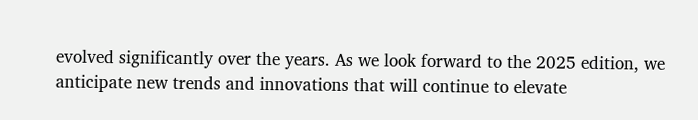evolved significantly over the years. As we look forward to the 2025 edition, we anticipate new trends and innovations that will continue to elevate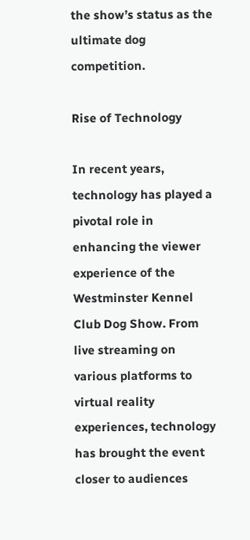the show’s status as the ultimate dog competition.

Rise of Technology

In recent years, technology has played a pivotal role in enhancing the viewer experience of the Westminster Kennel Club Dog Show. From live streaming on various platforms to virtual reality experiences, technology has brought the event closer to audiences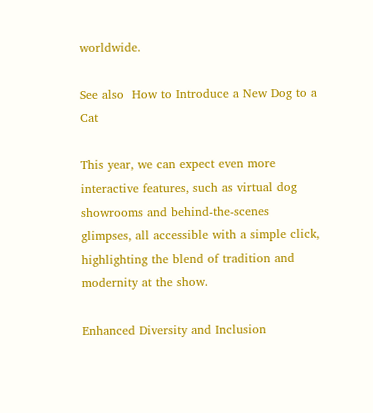worldwide.

See also  How to Introduce a New Dog to a Cat

This year, we can expect even more interactive features, such as virtual dog showrooms and behind-the-scenes glimpses, all accessible with a simple click, highlighting the blend of tradition and modernity at the show.

Enhanced Diversity and Inclusion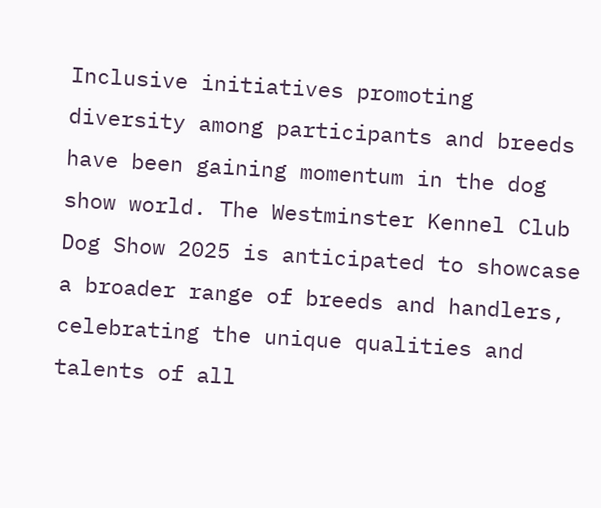Inclusive initiatives promoting diversity among participants and breeds have been gaining momentum in the dog show world. The Westminster Kennel Club Dog Show 2025 is anticipated to showcase a broader range of breeds and handlers, celebrating the unique qualities and talents of all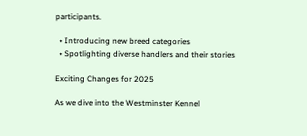participants.

  • Introducing new breed categories
  • Spotlighting diverse handlers and their stories

Exciting Changes for 2025

As we dive into the Westminster Kennel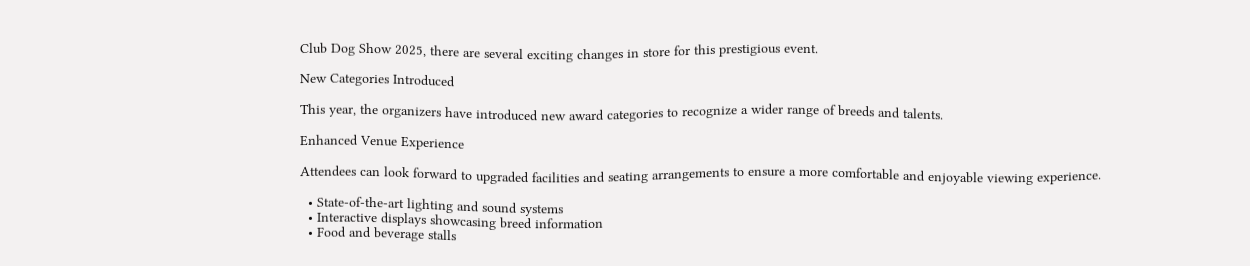Club Dog Show 2025, there are several exciting changes in store for this prestigious event.

New Categories Introduced

This year, the organizers have introduced new award categories to recognize a wider range of breeds and talents.

Enhanced Venue Experience

Attendees can look forward to upgraded facilities and seating arrangements to ensure a more comfortable and enjoyable viewing experience.

  • State-of-the-art lighting and sound systems
  • Interactive displays showcasing breed information
  • Food and beverage stalls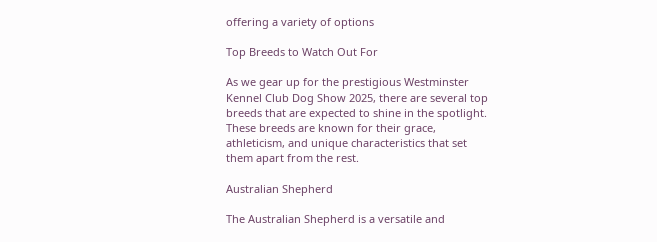offering a variety of options

Top Breeds to Watch Out For

As we gear up for the prestigious Westminster Kennel Club Dog Show 2025, there are several top breeds that are expected to shine in the spotlight. These breeds are known for their grace, athleticism, and unique characteristics that set them apart from the rest.

Australian Shepherd

The Australian Shepherd is a versatile and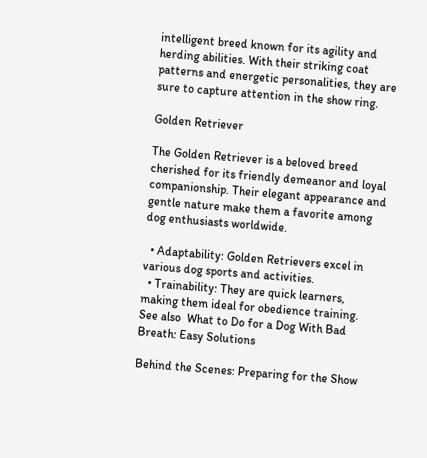intelligent breed known for its agility and herding abilities. With their striking coat patterns and energetic personalities, they are sure to capture attention in the show ring.

Golden Retriever

The Golden Retriever is a beloved breed cherished for its friendly demeanor and loyal companionship. Their elegant appearance and gentle nature make them a favorite among dog enthusiasts worldwide.

  • Adaptability: Golden Retrievers excel in various dog sports and activities.
  • Trainability: They are quick learners, making them ideal for obedience training.
See also  What to Do for a Dog With Bad Breath: Easy Solutions

Behind the Scenes: Preparing for the Show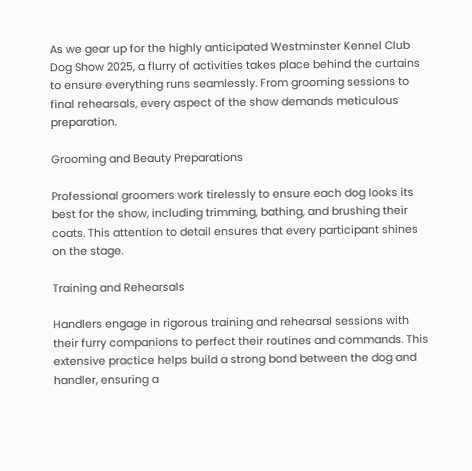As we gear up for the highly anticipated Westminster Kennel Club Dog Show 2025, a flurry of activities takes place behind the curtains to ensure everything runs seamlessly. From grooming sessions to final rehearsals, every aspect of the show demands meticulous preparation.

Grooming and Beauty Preparations

Professional groomers work tirelessly to ensure each dog looks its best for the show, including trimming, bathing, and brushing their coats. This attention to detail ensures that every participant shines on the stage.

Training and Rehearsals

Handlers engage in rigorous training and rehearsal sessions with their furry companions to perfect their routines and commands. This extensive practice helps build a strong bond between the dog and handler, ensuring a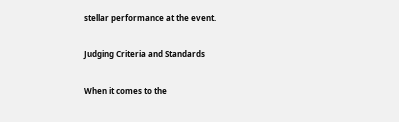stellar performance at the event.

Judging Criteria and Standards

When it comes to the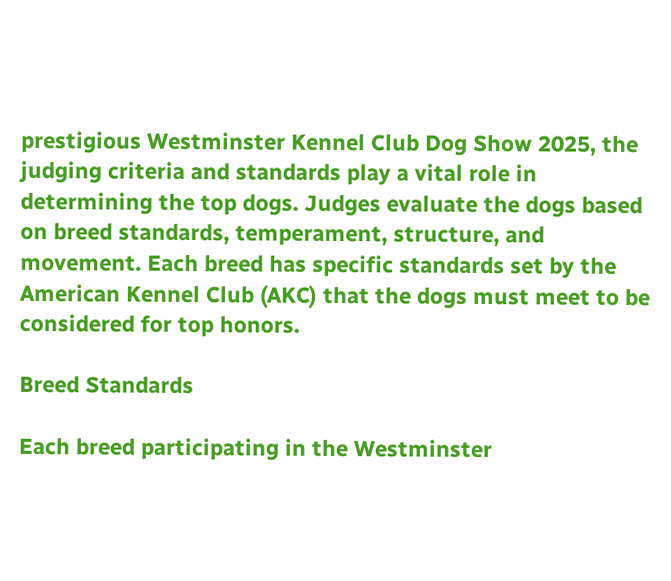prestigious Westminster Kennel Club Dog Show 2025, the judging criteria and standards play a vital role in determining the top dogs. Judges evaluate the dogs based on breed standards, temperament, structure, and movement. Each breed has specific standards set by the American Kennel Club (AKC) that the dogs must meet to be considered for top honors.

Breed Standards

Each breed participating in the Westminster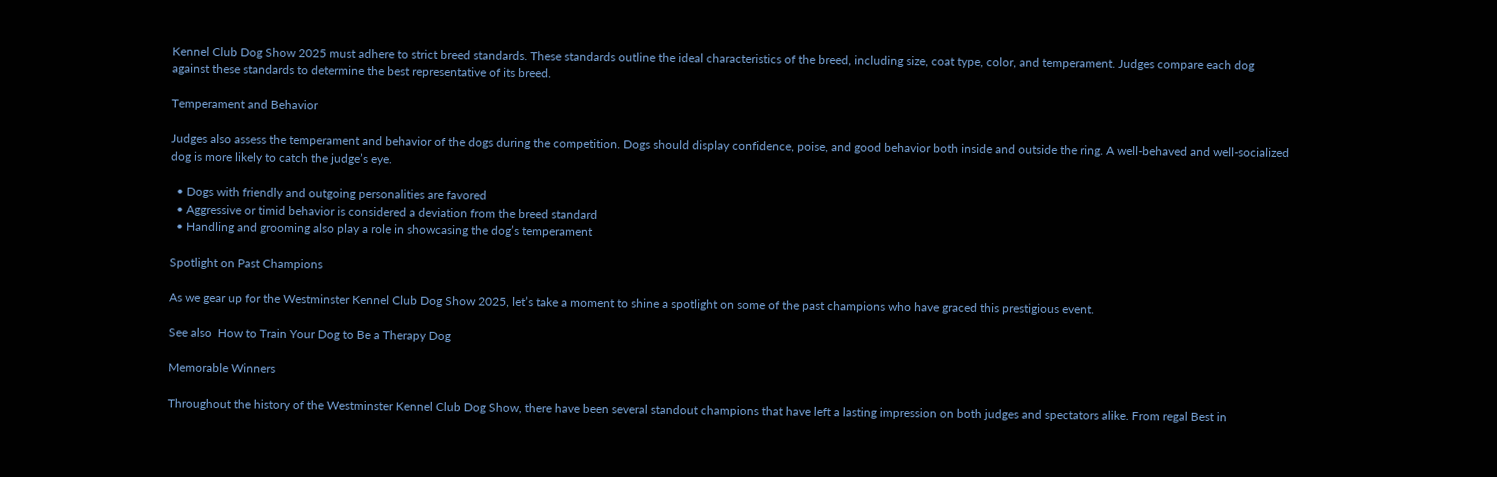Kennel Club Dog Show 2025 must adhere to strict breed standards. These standards outline the ideal characteristics of the breed, including size, coat type, color, and temperament. Judges compare each dog against these standards to determine the best representative of its breed.

Temperament and Behavior

Judges also assess the temperament and behavior of the dogs during the competition. Dogs should display confidence, poise, and good behavior both inside and outside the ring. A well-behaved and well-socialized dog is more likely to catch the judge’s eye.

  • Dogs with friendly and outgoing personalities are favored
  • Aggressive or timid behavior is considered a deviation from the breed standard
  • Handling and grooming also play a role in showcasing the dog’s temperament

Spotlight on Past Champions

As we gear up for the Westminster Kennel Club Dog Show 2025, let’s take a moment to shine a spotlight on some of the past champions who have graced this prestigious event.

See also  How to Train Your Dog to Be a Therapy Dog

Memorable Winners

Throughout the history of the Westminster Kennel Club Dog Show, there have been several standout champions that have left a lasting impression on both judges and spectators alike. From regal Best in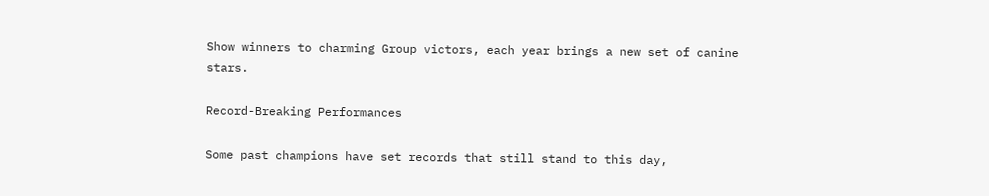Show winners to charming Group victors, each year brings a new set of canine stars.

Record-Breaking Performances

Some past champions have set records that still stand to this day,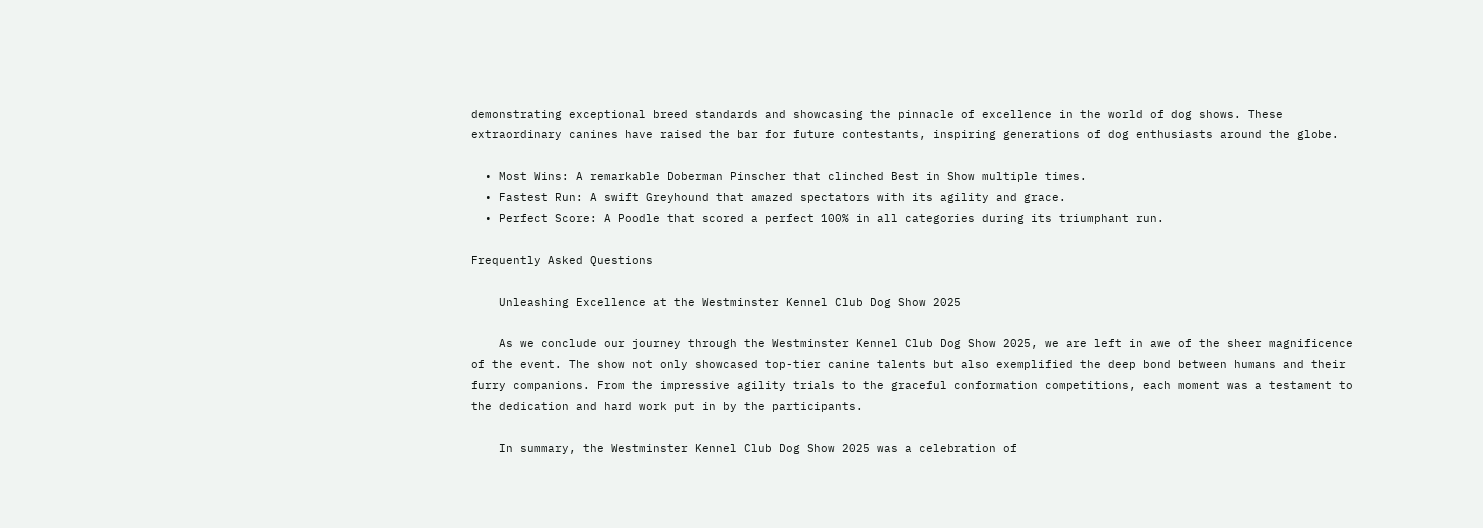demonstrating exceptional breed standards and showcasing the pinnacle of excellence in the world of dog shows. These extraordinary canines have raised the bar for future contestants, inspiring generations of dog enthusiasts around the globe.

  • Most Wins: A remarkable Doberman Pinscher that clinched Best in Show multiple times.
  • Fastest Run: A swift Greyhound that amazed spectators with its agility and grace.
  • Perfect Score: A Poodle that scored a perfect 100% in all categories during its triumphant run.

Frequently Asked Questions

    Unleashing Excellence at the Westminster Kennel Club Dog Show 2025

    As we conclude our journey through the Westminster Kennel Club Dog Show 2025, we are left in awe of the sheer magnificence of the event. The show not only showcased top-tier canine talents but also exemplified the deep bond between humans and their furry companions. From the impressive agility trials to the graceful conformation competitions, each moment was a testament to the dedication and hard work put in by the participants.

    In summary, the Westminster Kennel Club Dog Show 2025 was a celebration of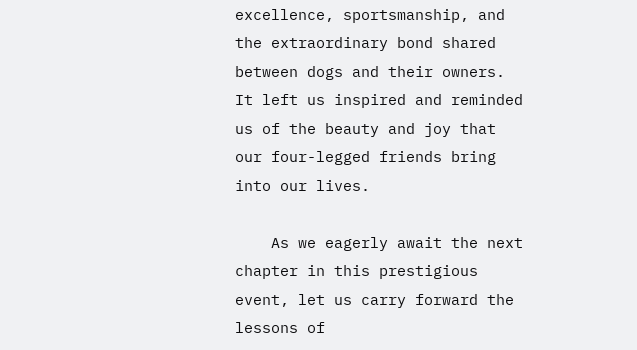excellence, sportsmanship, and the extraordinary bond shared between dogs and their owners. It left us inspired and reminded us of the beauty and joy that our four-legged friends bring into our lives.

    As we eagerly await the next chapter in this prestigious event, let us carry forward the lessons of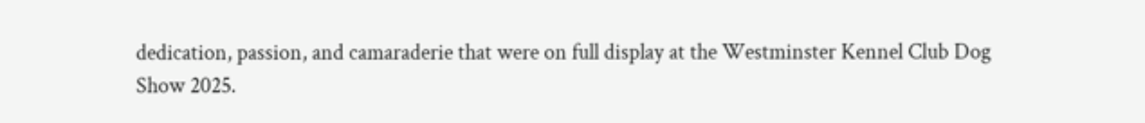dedication, passion, and camaraderie that were on full display at the Westminster Kennel Club Dog Show 2025.